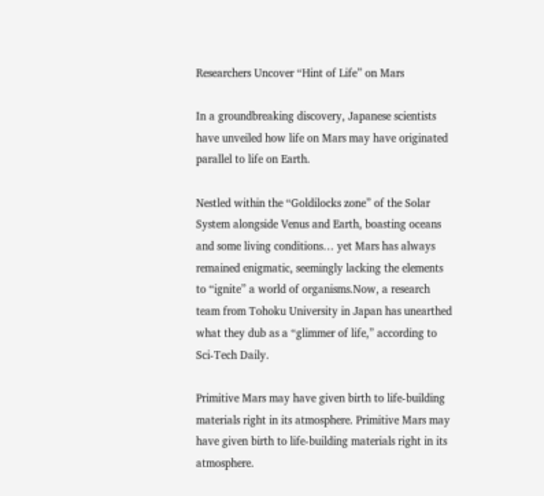Researchers Uncover “Hint of Life” on Mars

In a groundbreaking discovery, Japanese scientists have unveiled how life on Mars may have originated parallel to life on Earth.

Nestled within the “Goldilocks zone” of the Solar System alongside Venus and Earth, boasting oceans and some living conditions… yet Mars has always remained enigmatic, seemingly lacking the elements to “ignite” a world of organisms.Now, a research team from Tohoku University in Japan has unearthed what they dub as a “glimmer of life,” according to Sci-Tech Daily.

Primitive Mars may have given birth to life-building materials right in its atmosphere. Primitive Mars may have given birth to life-building materials right in its atmosphere.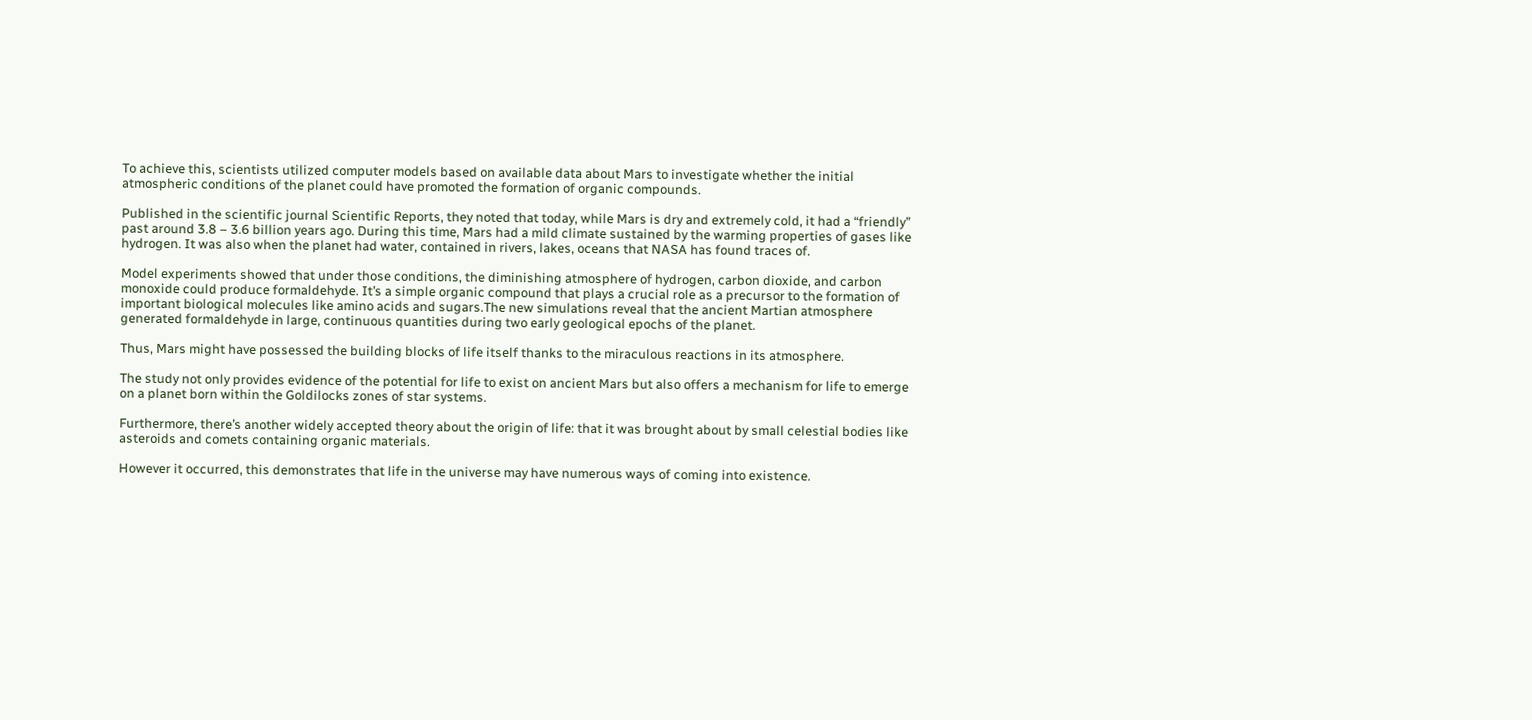To achieve this, scientists utilized computer models based on available data about Mars to investigate whether the initial atmospheric conditions of the planet could have promoted the formation of organic compounds.

Published in the scientific journal Scientific Reports, they noted that today, while Mars is dry and extremely cold, it had a “friendly” past around 3.8 – 3.6 billion years ago. During this time, Mars had a mild climate sustained by the warming properties of gases like hydrogen. It was also when the planet had water, contained in rivers, lakes, oceans that NASA has found traces of.

Model experiments showed that under those conditions, the diminishing atmosphere of hydrogen, carbon dioxide, and carbon monoxide could produce formaldehyde. It’s a simple organic compound that plays a crucial role as a precursor to the formation of important biological molecules like amino acids and sugars.The new simulations reveal that the ancient Martian atmosphere generated formaldehyde in large, continuous quantities during two early geological epochs of the planet.

Thus, Mars might have possessed the building blocks of life itself thanks to the miraculous reactions in its atmosphere.

The study not only provides evidence of the potential for life to exist on ancient Mars but also offers a mechanism for life to emerge on a planet born within the Goldilocks zones of star systems.

Furthermore, there’s another widely accepted theory about the origin of life: that it was brought about by small celestial bodies like asteroids and comets containing organic materials.

However it occurred, this demonstrates that life in the universe may have numerous ways of coming into existence.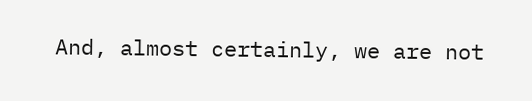And, almost certainly, we are not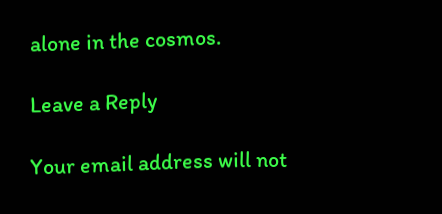alone in the cosmos.

Leave a Reply

Your email address will not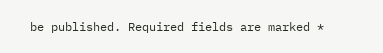be published. Required fields are marked *